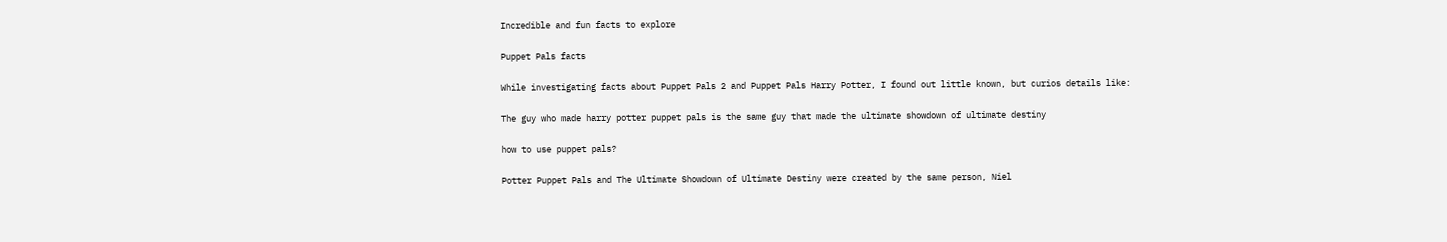Incredible and fun facts to explore

Puppet Pals facts

While investigating facts about Puppet Pals 2 and Puppet Pals Harry Potter, I found out little known, but curios details like:

The guy who made harry potter puppet pals is the same guy that made the ultimate showdown of ultimate destiny

how to use puppet pals?

Potter Puppet Pals and The Ultimate Showdown of Ultimate Destiny were created by the same person, Niel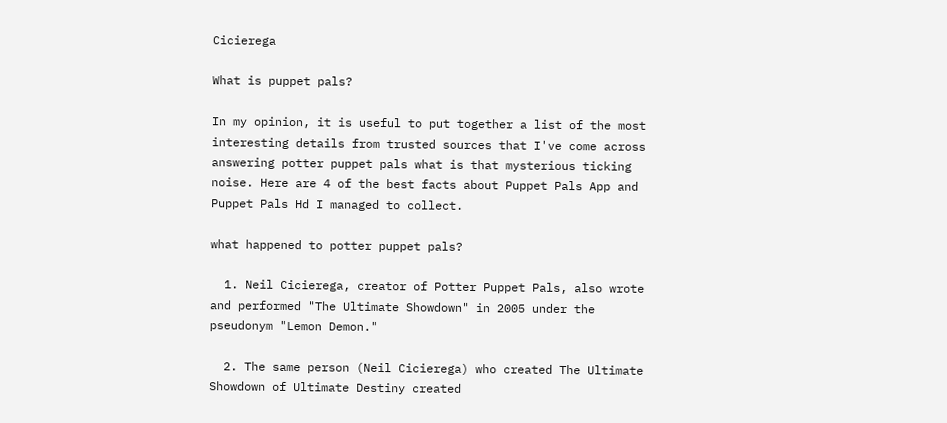Cicierega

What is puppet pals?

In my opinion, it is useful to put together a list of the most interesting details from trusted sources that I've come across answering potter puppet pals what is that mysterious ticking noise. Here are 4 of the best facts about Puppet Pals App and Puppet Pals Hd I managed to collect.

what happened to potter puppet pals?

  1. Neil Cicierega, creator of Potter Puppet Pals, also wrote and performed "The Ultimate Showdown" in 2005 under the pseudonym "Lemon Demon."

  2. The same person (Neil Cicierega) who created The Ultimate Showdown of Ultimate Destiny created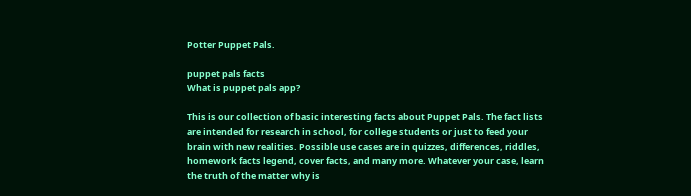Potter Puppet Pals.

puppet pals facts
What is puppet pals app?

This is our collection of basic interesting facts about Puppet Pals. The fact lists are intended for research in school, for college students or just to feed your brain with new realities. Possible use cases are in quizzes, differences, riddles, homework facts legend, cover facts, and many more. Whatever your case, learn the truth of the matter why is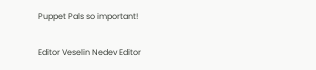Puppet Pals so important!

Editor Veselin Nedev Editor